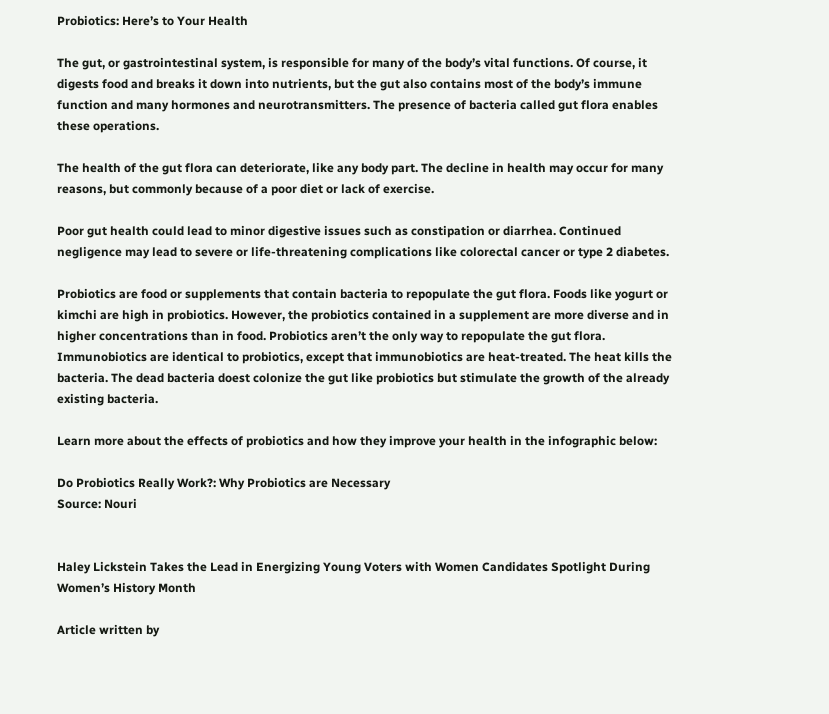Probiotics: Here’s to Your Health

The gut, or gastrointestinal system, is responsible for many of the body’s vital functions. Of course, it digests food and breaks it down into nutrients, but the gut also contains most of the body’s immune function and many hormones and neurotransmitters. The presence of bacteria called gut flora enables these operations.

The health of the gut flora can deteriorate, like any body part. The decline in health may occur for many reasons, but commonly because of a poor diet or lack of exercise.

Poor gut health could lead to minor digestive issues such as constipation or diarrhea. Continued negligence may lead to severe or life-threatening complications like colorectal cancer or type 2 diabetes.

Probiotics are food or supplements that contain bacteria to repopulate the gut flora. Foods like yogurt or kimchi are high in probiotics. However, the probiotics contained in a supplement are more diverse and in higher concentrations than in food. Probiotics aren’t the only way to repopulate the gut flora. Immunobiotics are identical to probiotics, except that immunobiotics are heat-treated. The heat kills the bacteria. The dead bacteria doest colonize the gut like probiotics but stimulate the growth of the already existing bacteria.

Learn more about the effects of probiotics and how they improve your health in the infographic below:

Do Probiotics Really Work?: Why Probiotics are Necessary
Source: Nouri


Haley Lickstein Takes the Lead in Energizing Young Voters with Women Candidates Spotlight During Women’s History Month

Article written by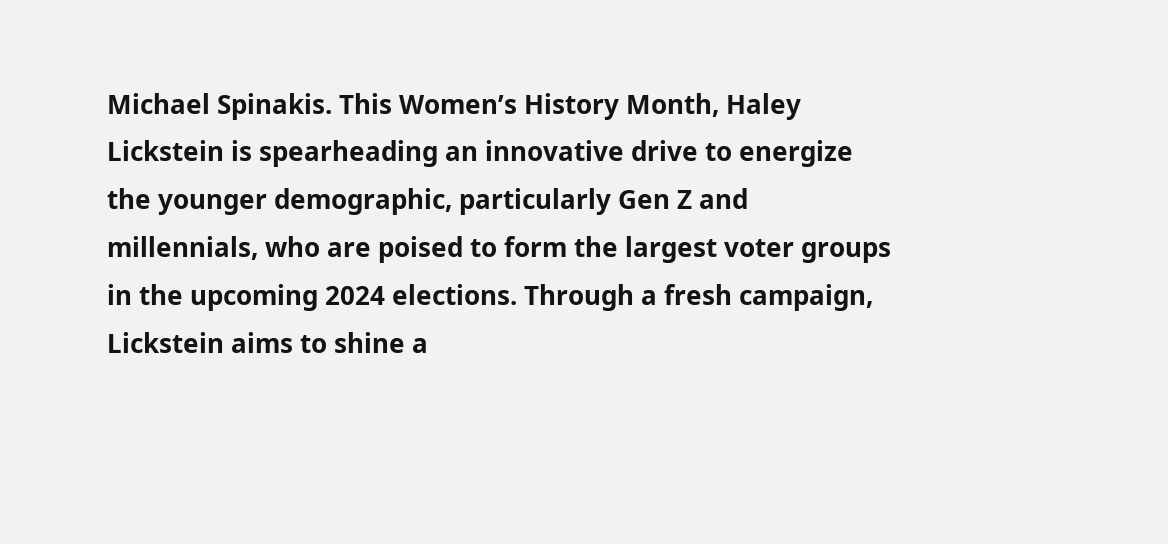Michael Spinakis. This Women’s History Month, Haley Lickstein is spearheading an innovative drive to energize the younger demographic, particularly Gen Z and millennials, who are poised to form the largest voter groups in the upcoming 2024 elections. Through a fresh campaign, Lickstein aims to shine a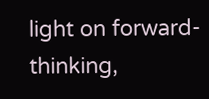light on forward-thinking,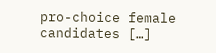pro-choice female candidates […]